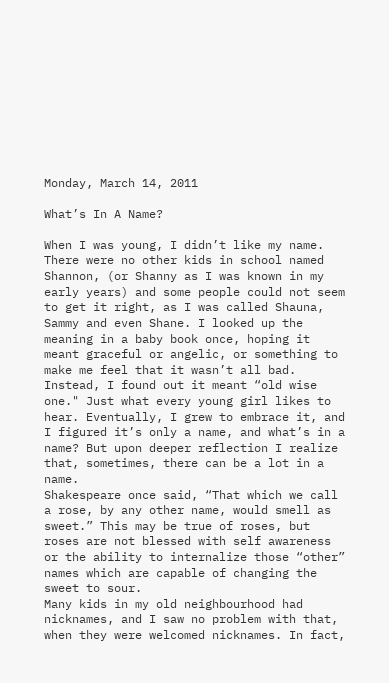Monday, March 14, 2011

What’s In A Name?

When I was young, I didn’t like my name. There were no other kids in school named Shannon, (or Shanny as I was known in my early years) and some people could not seem to get it right, as I was called Shauna, Sammy and even Shane. I looked up the meaning in a baby book once, hoping it meant graceful or angelic, or something to make me feel that it wasn’t all bad. Instead, I found out it meant “old wise one." Just what every young girl likes to hear. Eventually, I grew to embrace it, and I figured it’s only a name, and what’s in a name? But upon deeper reflection I realize that, sometimes, there can be a lot in a name.
Shakespeare once said, “That which we call a rose, by any other name, would smell as sweet.” This may be true of roses, but roses are not blessed with self awareness or the ability to internalize those “other” names which are capable of changing the sweet to sour.
Many kids in my old neighbourhood had nicknames, and I saw no problem with that, when they were welcomed nicknames. In fact,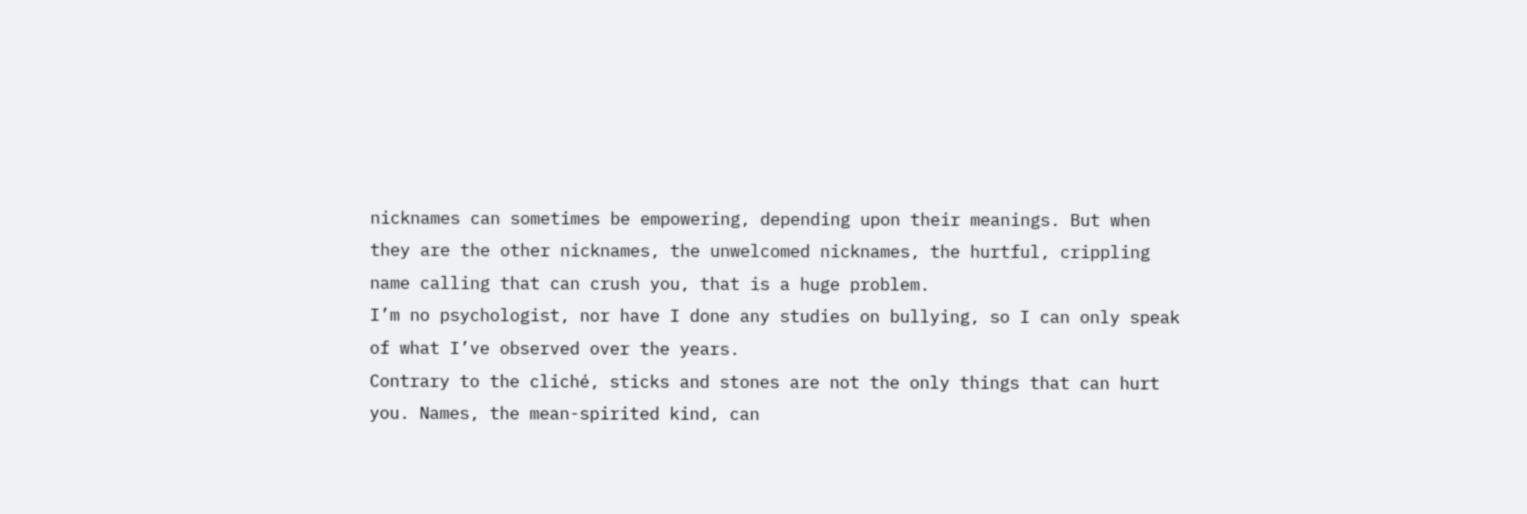nicknames can sometimes be empowering, depending upon their meanings. But when they are the other nicknames, the unwelcomed nicknames, the hurtful, crippling name calling that can crush you, that is a huge problem.
I’m no psychologist, nor have I done any studies on bullying, so I can only speak of what I’ve observed over the years.
Contrary to the cliché, sticks and stones are not the only things that can hurt you. Names, the mean-spirited kind, can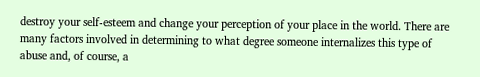destroy your self-esteem and change your perception of your place in the world. There are many factors involved in determining to what degree someone internalizes this type of abuse and, of course, a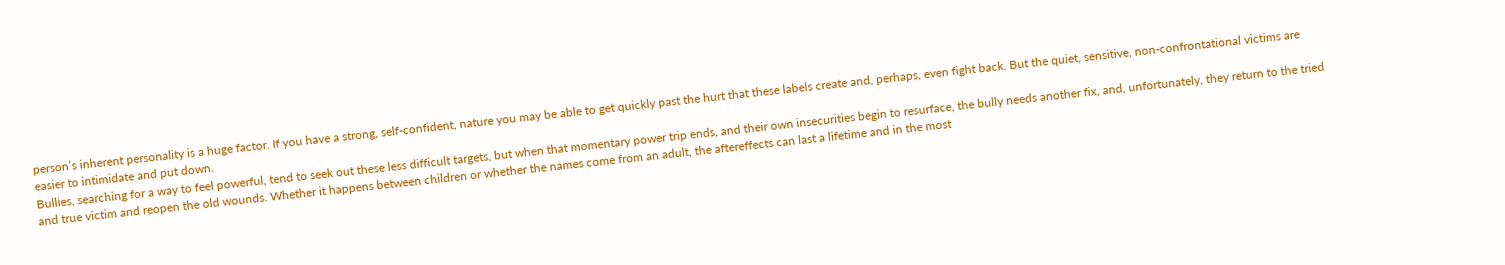person’s inherent personality is a huge factor. If you have a strong, self-confident, nature you may be able to get quickly past the hurt that these labels create and, perhaps, even fight back. But the quiet, sensitive, non-confrontational victims are easier to intimidate and put down.
Bullies, searching for a way to feel powerful, tend to seek out these less difficult targets, but when that momentary power trip ends, and their own insecurities begin to resurface, the bully needs another fix, and, unfortunately, they return to the tried and true victim and reopen the old wounds. Whether it happens between children or whether the names come from an adult, the aftereffects can last a lifetime and in the most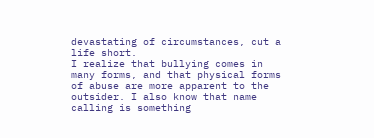devastating of circumstances, cut a life short.
I realize that bullying comes in many forms, and that physical forms of abuse are more apparent to the outsider. I also know that name calling is something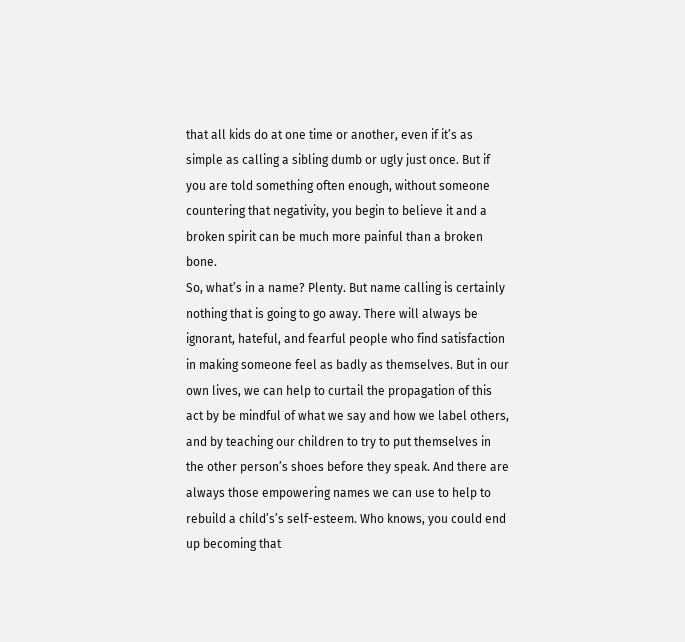that all kids do at one time or another, even if it’s as simple as calling a sibling dumb or ugly just once. But if you are told something often enough, without someone countering that negativity, you begin to believe it and a broken spirit can be much more painful than a broken bone.
So, what’s in a name? Plenty. But name calling is certainly nothing that is going to go away. There will always be ignorant, hateful, and fearful people who find satisfaction in making someone feel as badly as themselves. But in our own lives, we can help to curtail the propagation of this act by be mindful of what we say and how we label others, and by teaching our children to try to put themselves in the other person’s shoes before they speak. And there are always those empowering names we can use to help to rebuild a child’s’s self-esteem. Who knows, you could end up becoming that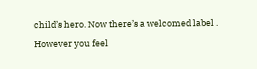child’s hero. Now there’s a welcomed label .
However you feel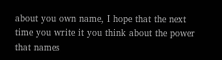about you own name, I hope that the next time you write it you think about the power that names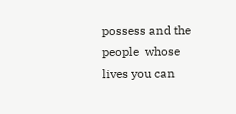possess and the people  whose lives you can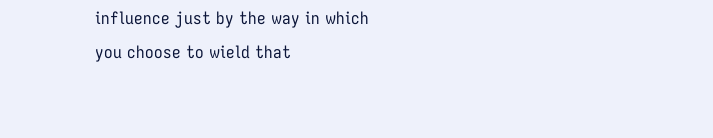influence just by the way in which you choose to wield that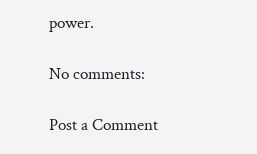power.

No comments:

Post a Comment